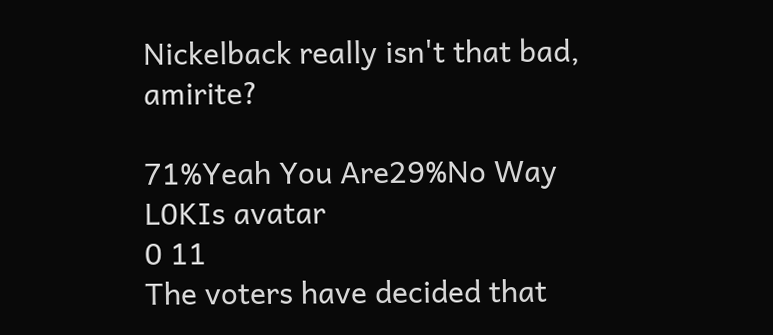Nickelback really isn't that bad, amirite?

71%Yeah You Are29%No Way
L0KIs avatar
0 11
The voters have decided that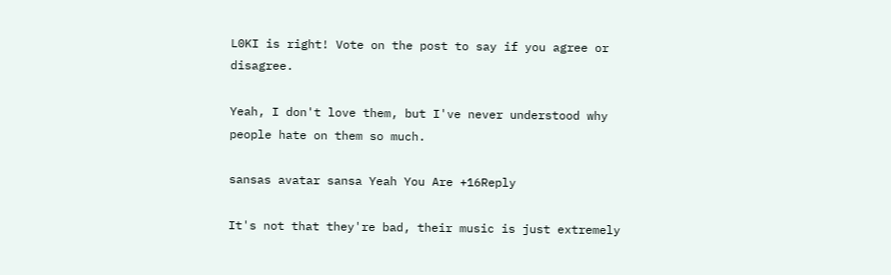L0KI is right! Vote on the post to say if you agree or disagree.

Yeah, I don't love them, but I've never understood why people hate on them so much.

sansas avatar sansa Yeah You Are +16Reply

It's not that they're bad, their music is just extremely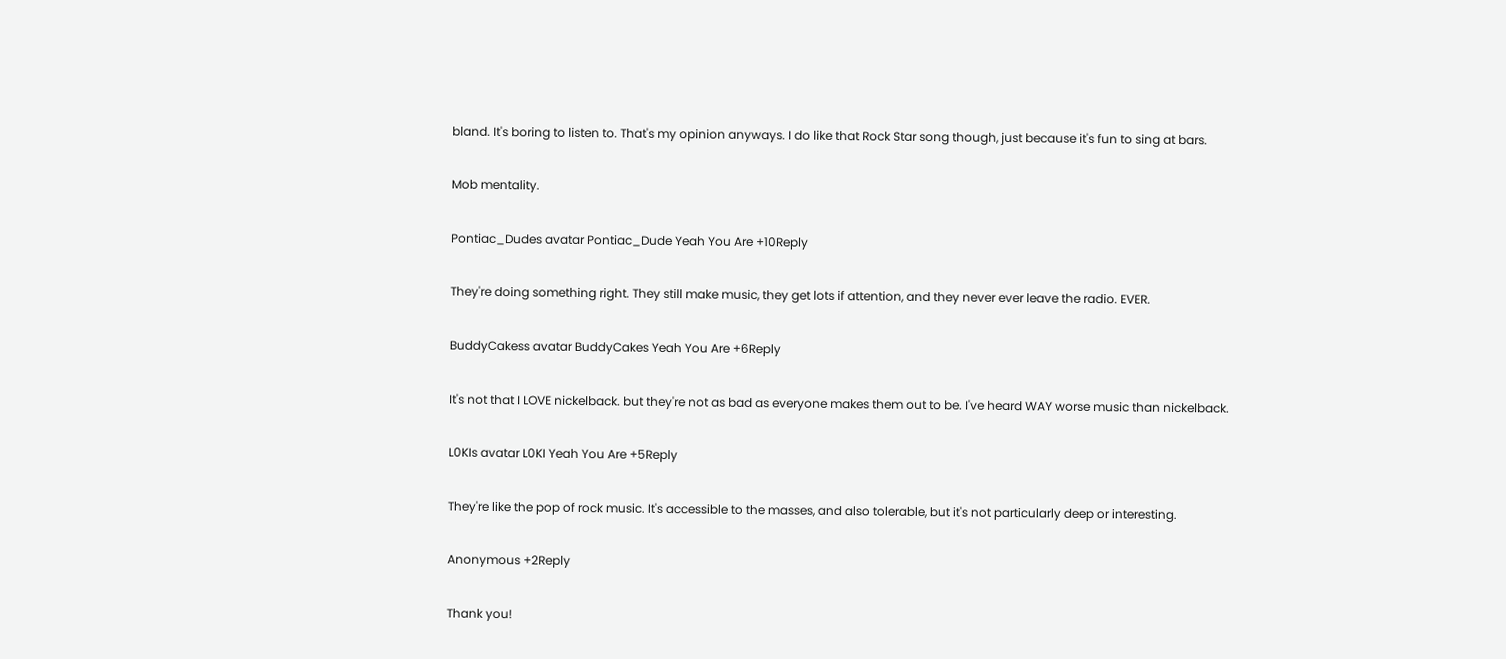bland. It's boring to listen to. That's my opinion anyways. I do like that Rock Star song though, just because it's fun to sing at bars.

Mob mentality.

Pontiac_Dudes avatar Pontiac_Dude Yeah You Are +10Reply

They're doing something right. They still make music, they get lots if attention, and they never ever leave the radio. EVER.

BuddyCakess avatar BuddyCakes Yeah You Are +6Reply

It's not that I LOVE nickelback. but they're not as bad as everyone makes them out to be. I've heard WAY worse music than nickelback.

L0KIs avatar L0KI Yeah You Are +5Reply

They're like the pop of rock music. It's accessible to the masses, and also tolerable, but it's not particularly deep or interesting.

Anonymous +2Reply

Thank you!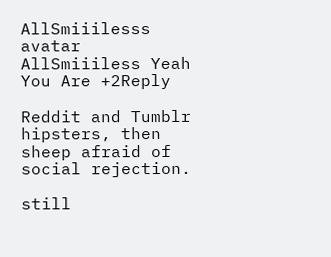AllSmiiilesss avatar AllSmiiiless Yeah You Are +2Reply

Reddit and Tumblr hipsters, then sheep afraid of social rejection.

still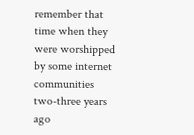remember that time when they were worshipped by some internet communities two-three years ago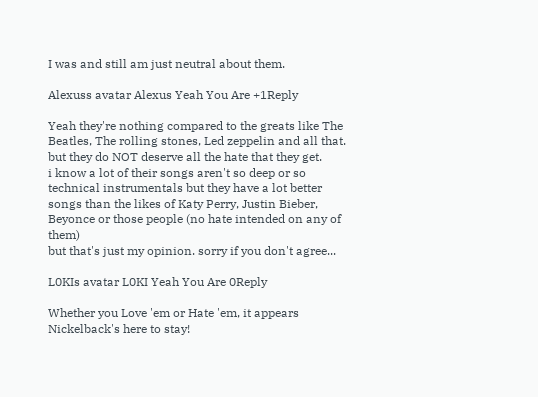I was and still am just neutral about them.

Alexuss avatar Alexus Yeah You Are +1Reply

Yeah they're nothing compared to the greats like The Beatles, The rolling stones, Led zeppelin and all that. but they do NOT deserve all the hate that they get.
i know a lot of their songs aren't so deep or so technical instrumentals but they have a lot better songs than the likes of Katy Perry, Justin Bieber, Beyonce or those people (no hate intended on any of them)
but that's just my opinion. sorry if you don't agree...

L0KIs avatar L0KI Yeah You Are 0Reply

Whether you Love 'em or Hate 'em, it appears Nickelback's here to stay!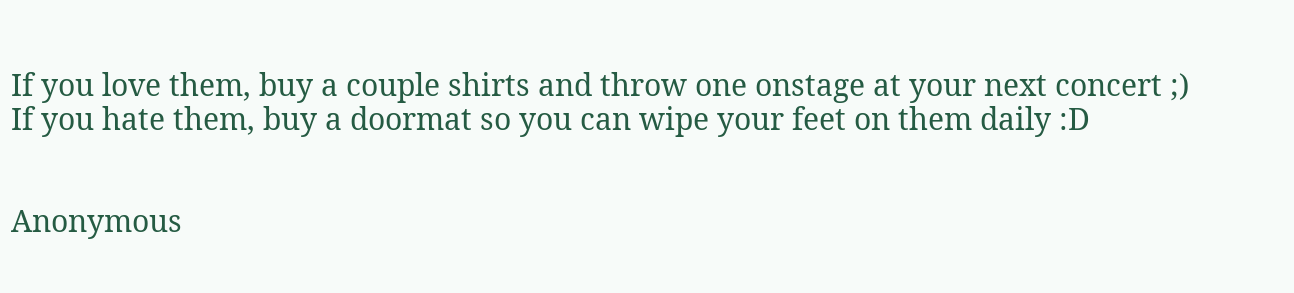If you love them, buy a couple shirts and throw one onstage at your next concert ;)
If you hate them, buy a doormat so you can wipe your feet on them daily :D


Anonymous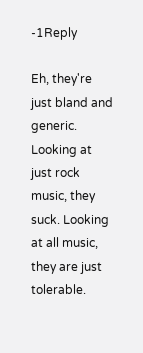-1Reply

Eh, they're just bland and generic. Looking at just rock music, they suck. Looking at all music, they are just tolerable.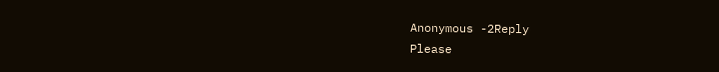Anonymous -2Reply
Please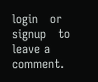login   or signup   to leave a comment.